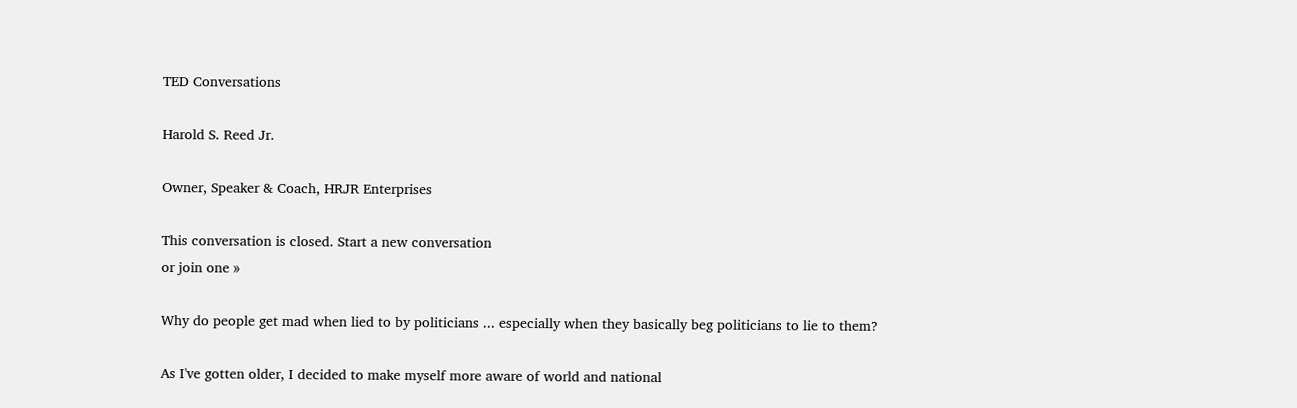TED Conversations

Harold S. Reed Jr.

Owner, Speaker & Coach, HRJR Enterprises

This conversation is closed. Start a new conversation
or join one »

Why do people get mad when lied to by politicians ... especially when they basically beg politicians to lie to them?

As I've gotten older, I decided to make myself more aware of world and national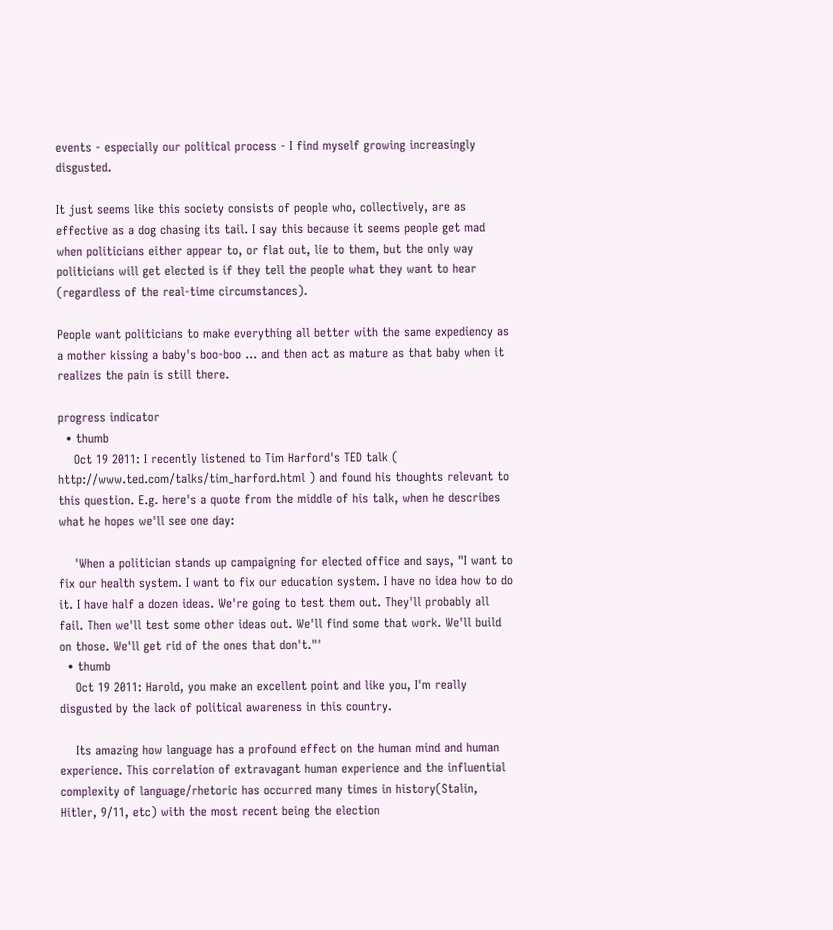events - especially our political process - I find myself growing increasingly disgusted.

It just seems like this society consists of people who, collectively, are as effective as a dog chasing its tail. I say this because it seems people get mad when politicians either appear to, or flat out, lie to them, but the only way politicians will get elected is if they tell the people what they want to hear (regardless of the real-time circumstances).

People want politicians to make everything all better with the same expediency as a mother kissing a baby's boo-boo ... and then act as mature as that baby when it realizes the pain is still there.

progress indicator
  • thumb
    Oct 19 2011: I recently listened to Tim Harford's TED talk ( http://www.ted.com/talks/tim_harford.html ) and found his thoughts relevant to this question. E.g. here's a quote from the middle of his talk, when he describes what he hopes we'll see one day:

    'When a politician stands up campaigning for elected office and says, "I want to fix our health system. I want to fix our education system. I have no idea how to do it. I have half a dozen ideas. We're going to test them out. They'll probably all fail. Then we'll test some other ideas out. We'll find some that work. We'll build on those. We'll get rid of the ones that don't."'
  • thumb
    Oct 19 2011: Harold, you make an excellent point and like you, I'm really disgusted by the lack of political awareness in this country.

    Its amazing how language has a profound effect on the human mind and human experience. This correlation of extravagant human experience and the influential complexity of language/rhetoric has occurred many times in history(Stalin, Hitler, 9/11, etc) with the most recent being the election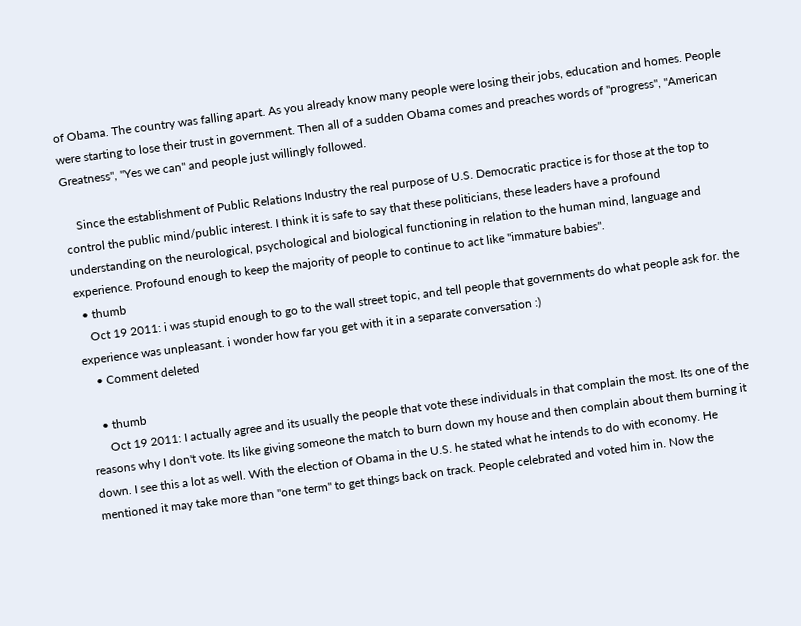of Obama. The country was falling apart. As you already know many people were losing their jobs, education and homes. People were starting to lose their trust in government. Then all of a sudden Obama comes and preaches words of "progress", "American Greatness", "Yes we can" and people just willingly followed.

    Since the establishment of Public Relations Industry the real purpose of U.S. Democratic practice is for those at the top to control the public mind/public interest. I think it is safe to say that these politicians, these leaders have a profound understanding on the neurological, psychological and biological functioning in relation to the human mind, language and experience. Profound enough to keep the majority of people to continue to act like "immature babies".
  • thumb
    Oct 19 2011: i was stupid enough to go to the wall street topic, and tell people that governments do what people ask for. the experience was unpleasant. i wonder how far you get with it in a separate conversation :)
    • Comment deleted

    • thumb
      Oct 19 2011: I actually agree and its usually the people that vote these individuals in that complain the most. Its one of the reasons why I don't vote. Its like giving someone the match to burn down my house and then complain about them burning it down. I see this a lot as well. With the election of Obama in the U.S. he stated what he intends to do with economy. He mentioned it may take more than "one term" to get things back on track. People celebrated and voted him in. Now the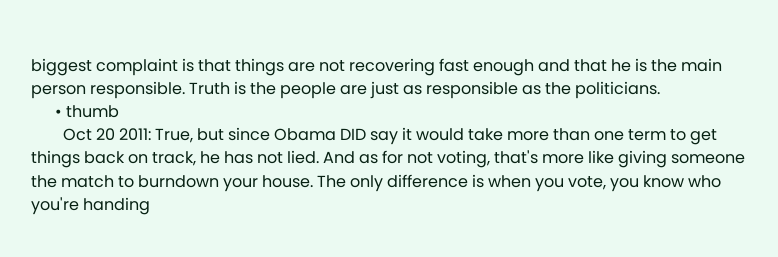biggest complaint is that things are not recovering fast enough and that he is the main person responsible. Truth is the people are just as responsible as the politicians.
      • thumb
        Oct 20 2011: True, but since Obama DID say it would take more than one term to get things back on track, he has not lied. And as for not voting, that's more like giving someone the match to burndown your house. The only difference is when you vote, you know who you're handing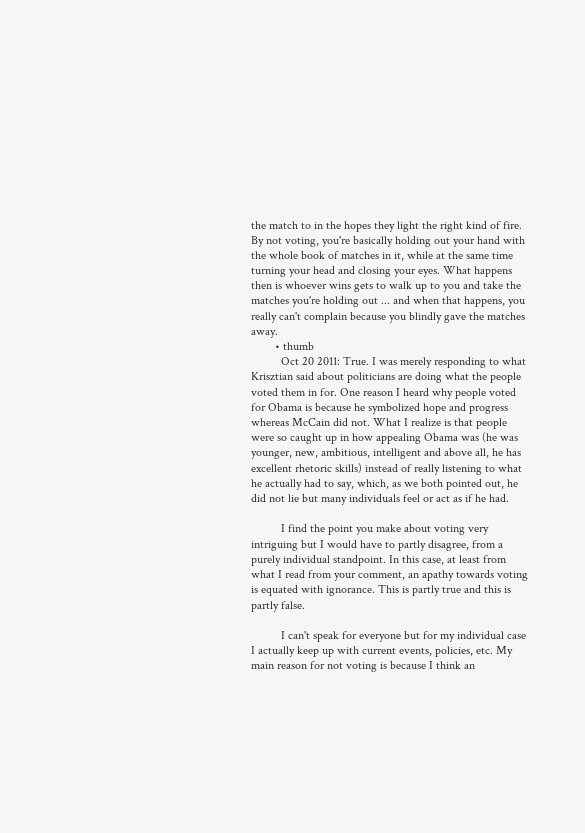the match to in the hopes they light the right kind of fire. By not voting, you're basically holding out your hand with the whole book of matches in it, while at the same time turning your head and closing your eyes. What happens then is whoever wins gets to walk up to you and take the matches you're holding out ... and when that happens, you really can't complain because you blindly gave the matches away.
        • thumb
          Oct 20 2011: True. I was merely responding to what Krisztian said about politicians are doing what the people voted them in for. One reason I heard why people voted for Obama is because he symbolized hope and progress whereas McCain did not. What I realize is that people were so caught up in how appealing Obama was (he was younger, new, ambitious, intelligent and above all, he has excellent rhetoric skills) instead of really listening to what he actually had to say, which, as we both pointed out, he did not lie but many individuals feel or act as if he had.

          I find the point you make about voting very intriguing but I would have to partly disagree, from a purely individual standpoint. In this case, at least from what I read from your comment, an apathy towards voting is equated with ignorance. This is partly true and this is partly false.

          I can't speak for everyone but for my individual case I actually keep up with current events, policies, etc. My main reason for not voting is because I think an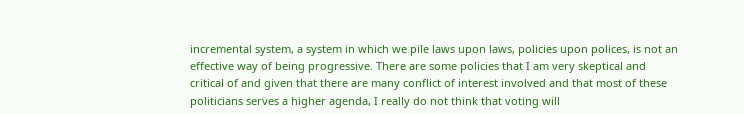incremental system, a system in which we pile laws upon laws, policies upon polices, is not an effective way of being progressive. There are some policies that I am very skeptical and critical of and given that there are many conflict of interest involved and that most of these politicians serves a higher agenda, I really do not think that voting will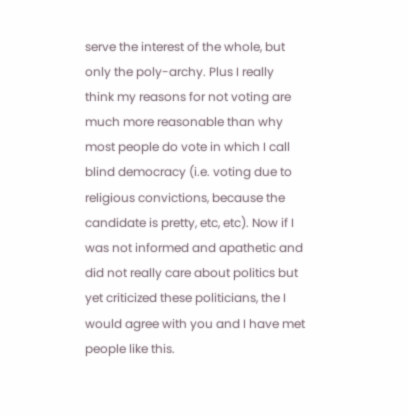serve the interest of the whole, but only the poly-archy. Plus I really think my reasons for not voting are much more reasonable than why most people do vote in which I call blind democracy (i.e. voting due to religious convictions, because the candidate is pretty, etc, etc). Now if I was not informed and apathetic and did not really care about politics but yet criticized these politicians, the I would agree with you and I have met people like this.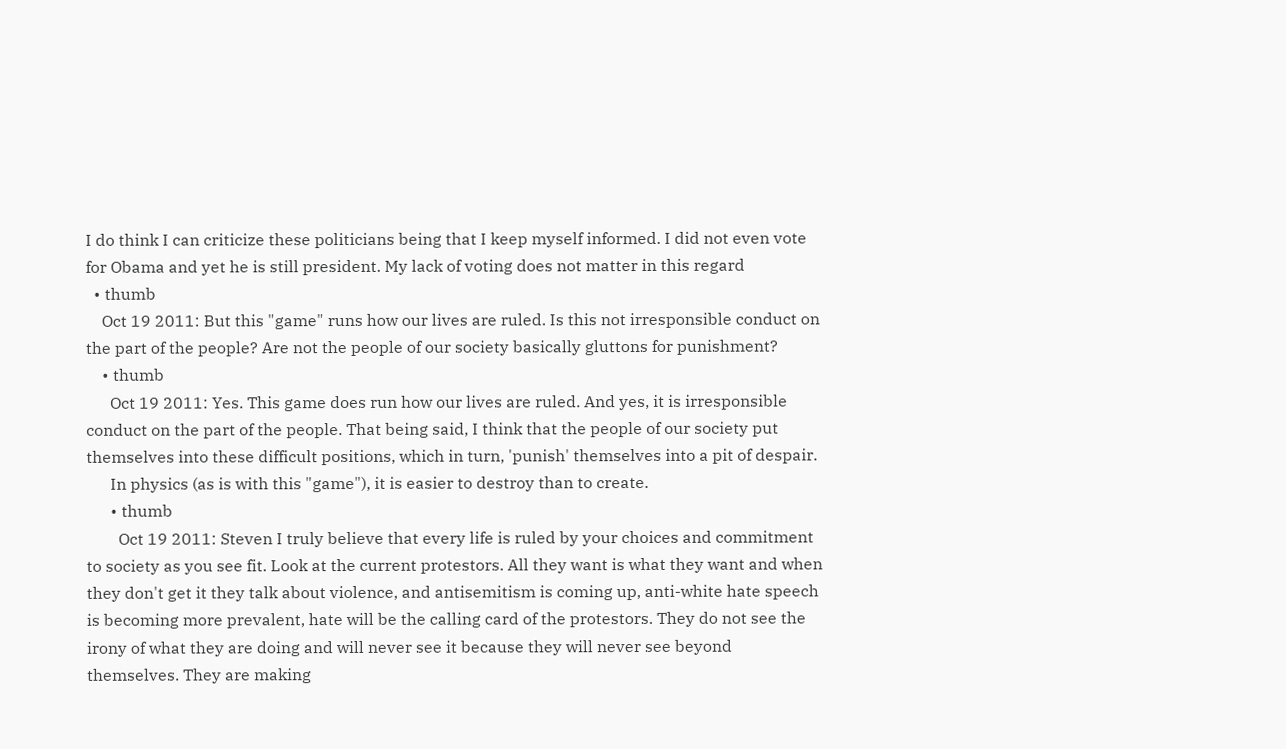I do think I can criticize these politicians being that I keep myself informed. I did not even vote for Obama and yet he is still president. My lack of voting does not matter in this regard
  • thumb
    Oct 19 2011: But this "game" runs how our lives are ruled. Is this not irresponsible conduct on the part of the people? Are not the people of our society basically gluttons for punishment?
    • thumb
      Oct 19 2011: Yes. This game does run how our lives are ruled. And yes, it is irresponsible conduct on the part of the people. That being said, I think that the people of our society put themselves into these difficult positions, which in turn, 'punish' themselves into a pit of despair.
      In physics (as is with this "game"), it is easier to destroy than to create.
      • thumb
        Oct 19 2011: Steven I truly believe that every life is ruled by your choices and commitment to society as you see fit. Look at the current protestors. All they want is what they want and when they don't get it they talk about violence, and antisemitism is coming up, anti-white hate speech is becoming more prevalent, hate will be the calling card of the protestors. They do not see the irony of what they are doing and will never see it because they will never see beyond themselves. They are making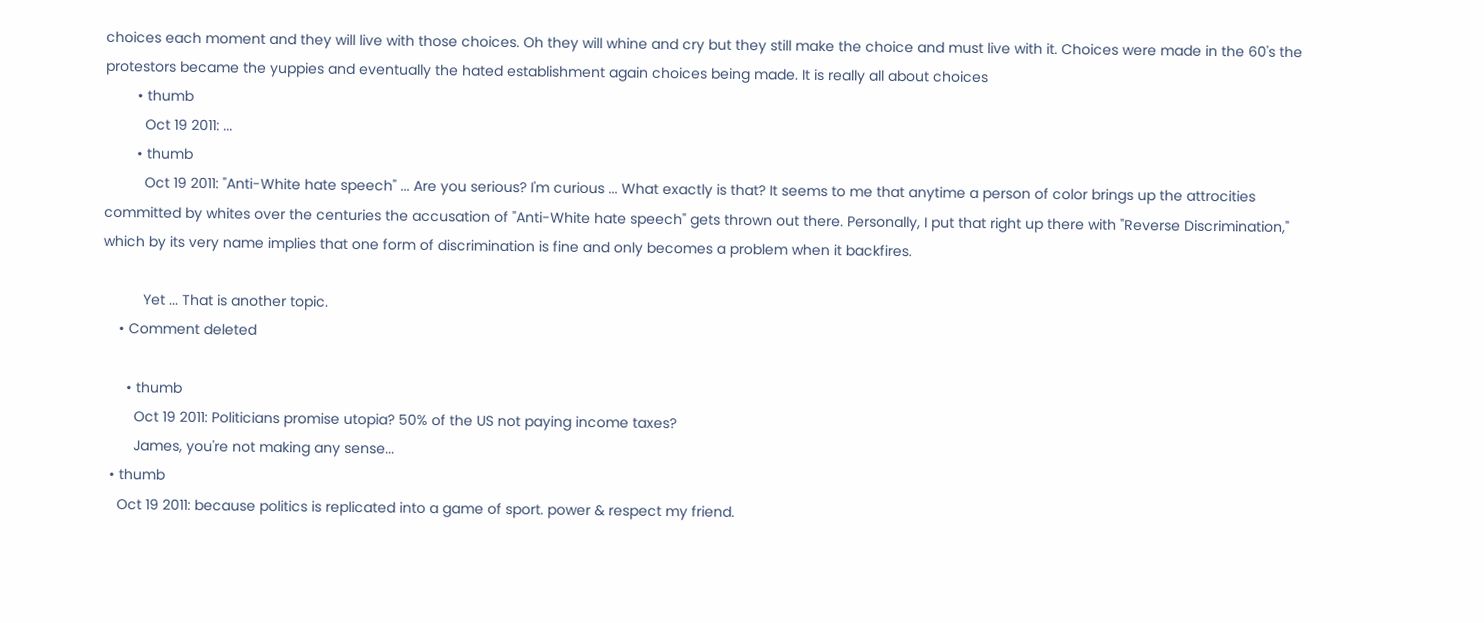choices each moment and they will live with those choices. Oh they will whine and cry but they still make the choice and must live with it. Choices were made in the 60's the protestors became the yuppies and eventually the hated establishment again choices being made. It is really all about choices
        • thumb
          Oct 19 2011: ...
        • thumb
          Oct 19 2011: "Anti-White hate speech" ... Are you serious? I'm curious ... What exactly is that? It seems to me that anytime a person of color brings up the attrocities committed by whites over the centuries the accusation of "Anti-White hate speech" gets thrown out there. Personally, I put that right up there with "Reverse Discrimination," which by its very name implies that one form of discrimination is fine and only becomes a problem when it backfires.

          Yet ... That is another topic.
    • Comment deleted

      • thumb
        Oct 19 2011: Politicians promise utopia? 50% of the US not paying income taxes?
        James, you're not making any sense...
  • thumb
    Oct 19 2011: because politics is replicated into a game of sport. power & respect my friend.